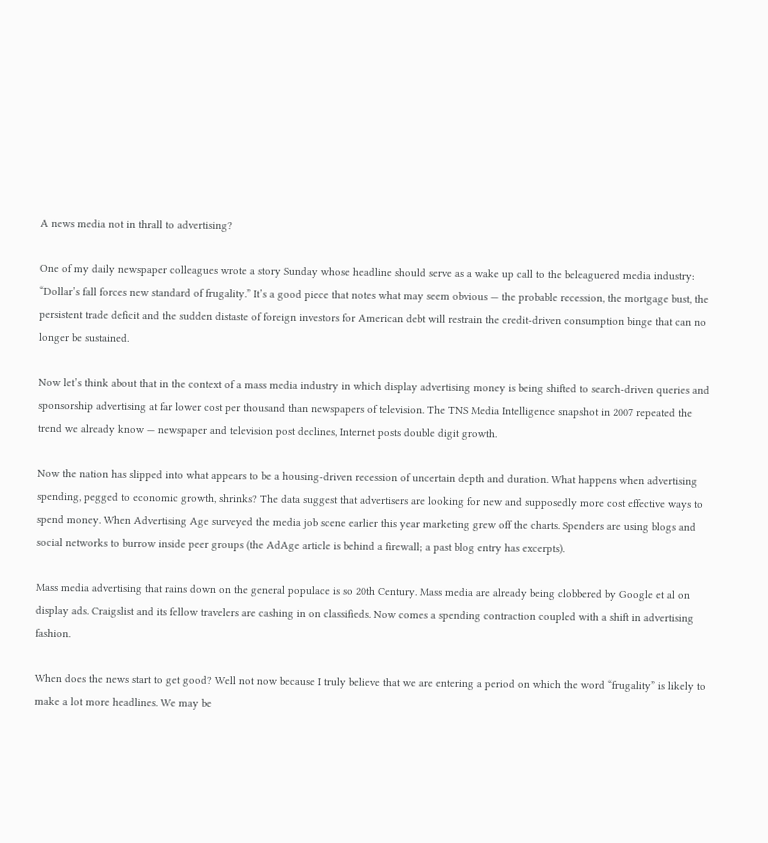A news media not in thrall to advertising?

One of my daily newspaper colleagues wrote a story Sunday whose headline should serve as a wake up call to the beleaguered media industry: “Dollar’s fall forces new standard of frugality.” It’s a good piece that notes what may seem obvious — the probable recession, the mortgage bust, the persistent trade deficit and the sudden distaste of foreign investors for American debt will restrain the credit-driven consumption binge that can no longer be sustained.

Now let’s think about that in the context of a mass media industry in which display advertising money is being shifted to search-driven queries and sponsorship advertising at far lower cost per thousand than newspapers of television. The TNS Media Intelligence snapshot in 2007 repeated the trend we already know — newspaper and television post declines, Internet posts double digit growth.

Now the nation has slipped into what appears to be a housing-driven recession of uncertain depth and duration. What happens when advertising spending, pegged to economic growth, shrinks? The data suggest that advertisers are looking for new and supposedly more cost effective ways to spend money. When Advertising Age surveyed the media job scene earlier this year marketing grew off the charts. Spenders are using blogs and social networks to burrow inside peer groups (the AdAge article is behind a firewall; a past blog entry has excerpts).

Mass media advertising that rains down on the general populace is so 20th Century. Mass media are already being clobbered by Google et al on display ads. Craigslist and its fellow travelers are cashing in on classifieds. Now comes a spending contraction coupled with a shift in advertising fashion.

When does the news start to get good? Well not now because I truly believe that we are entering a period on which the word “frugality” is likely to make a lot more headlines. We may be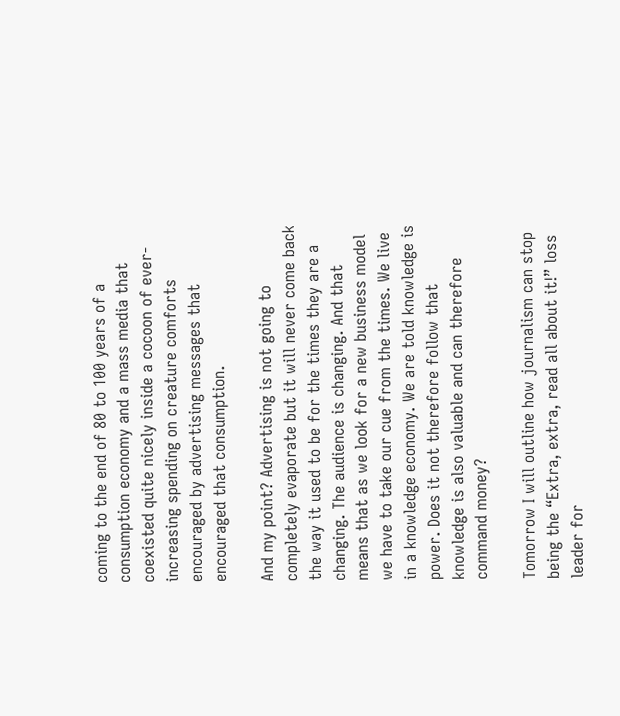coming to the end of 80 to 100 years of a consumption economy and a mass media that coexisted quite nicely inside a cocoon of ever-increasing spending on creature comforts encouraged by advertising messages that encouraged that consumption.

And my point? Advertising is not going to completely evaporate but it will never come back the way it used to be for the times they are a changing. The audience is changing. And that means that as we look for a new business model we have to take our cue from the times. We live in a knowledge economy. We are told knowledge is power. Does it not therefore follow that knowledge is also valuable and can therefore command money?

Tomorrow I will outline how journalism can stop being the “Extra, extra, read all about it!” loss leader for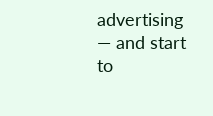advertising — and start to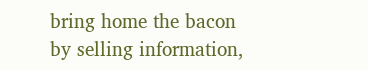bring home the bacon by selling information,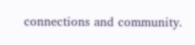connections and community.